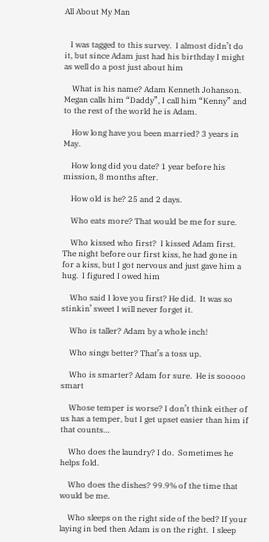All About My Man


   I was tagged to this survey.  I almost didn’t do it, but since Adam just had his birthday I might as well do a post just about him

    What is his name? Adam Kenneth Johanson.  Megan calls him “Daddy”, I call him “Kenny” and to the rest of the world he is Adam.

    How long have you been married? 3 years in May.

    How long did you date? 1 year before his mission, 8 months after.

    How old is he? 25 and 2 days.

    Who eats more? That would be me for sure.

    Who kissed who first?  I kissed Adam first.  The night before our first kiss, he had gone in for a kiss, but I got nervous and just gave him a hug.  I figured I owed him

    Who said I love you first? He did.  It was so stinkin’ sweet I will never forget it.

    Who is taller? Adam by a whole inch!

    Who sings better? That’s a toss up.

    Who is smarter? Adam for sure.  He is sooooo smart

    Whose temper is worse? I don’t think either of us has a temper, but I get upset easier than him if that counts…

    Who does the laundry? I do.  Sometimes he helps fold.

    Who does the dishes? 99.9% of the time that would be me.

    Who sleeps on the right side of the bed? If your laying in bed then Adam is on the right.  I sleep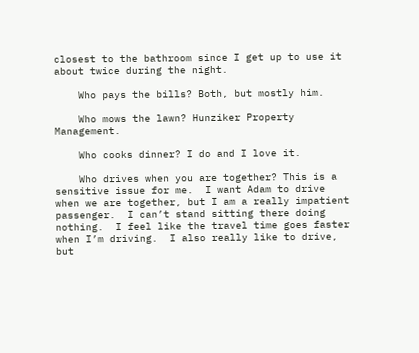closest to the bathroom since I get up to use it about twice during the night.

    Who pays the bills? Both, but mostly him.

    Who mows the lawn? Hunziker Property Management.

    Who cooks dinner? I do and I love it.

    Who drives when you are together? This is a sensitive issue for me.  I want Adam to drive when we are together, but I am a really impatient passenger.  I can’t stand sitting there doing nothing.  I feel like the travel time goes faster when I’m driving.  I also really like to drive, but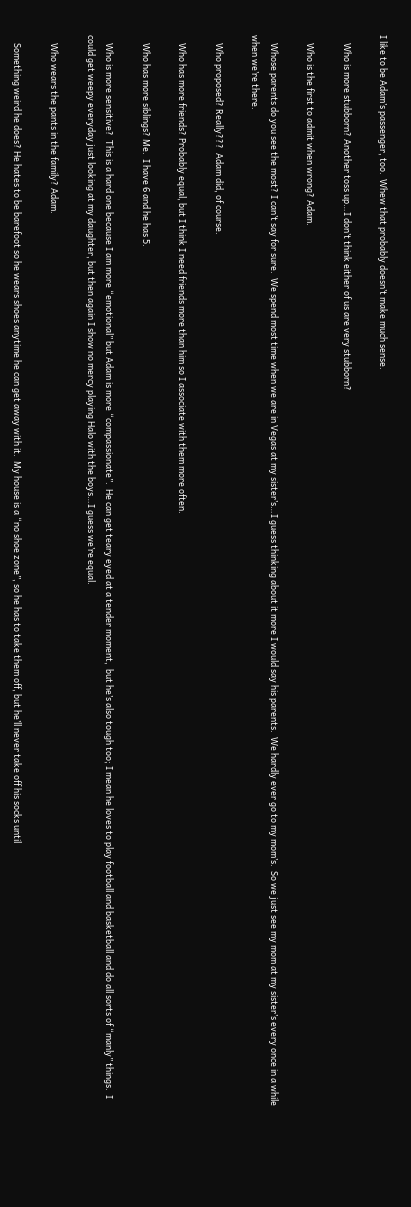I like to be Adam’s passenger, too.  Whew that probably doesn’t make much sense.

    Who is more stubborn? Another toss up…I don’t think either of us are very stubborn?

    Who is the first to admit when wrong? Adam.

    Whose parents do you see the most? I can’t say for sure.  We spend most time when we are in Vegas at my sister’s…I guess thinking about it more I would say his parents.  We hardly ever go to my mom’s.  So we just see my mom at my sister’s every once in a while when we’re there.

    Who proposed? Really???  Adam did, of course.

    Who has more friends? Probably equal, but I think I need friends more than him so I associate with them more often.

    Who has more siblings? Me.  I have 6 and he has 5.

    Who is more sensitive?  This is a hard one because I am more “emotional” but Adam is more “compassionate”.  He can get teary eyed at a tender moment,  but he’s also tough too; I mean he loves to play football and basketball and do all sorts of “manly” things.  I could get weepy everyday just looking at my daughter, but then again I show no mercy playing Halo with the boys…I guess we’re equal.

    Who wears the pants in the family? Adam.

    Something weird he does? He hates to be barefoot so he wears shoes anytime he can get away with it.  My house is a “no shoe zone”, so he has to take them off, but he’ll never take off his socks until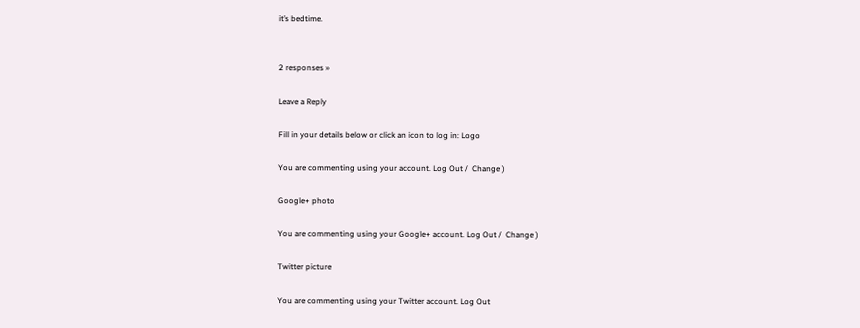it’s bedtime.


2 responses »

Leave a Reply

Fill in your details below or click an icon to log in: Logo

You are commenting using your account. Log Out /  Change )

Google+ photo

You are commenting using your Google+ account. Log Out /  Change )

Twitter picture

You are commenting using your Twitter account. Log Out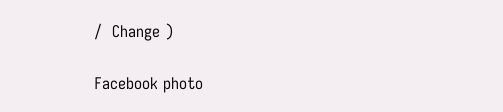/  Change )

Facebook photo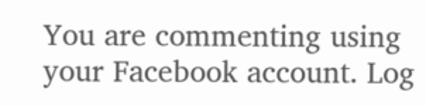You are commenting using your Facebook account. Log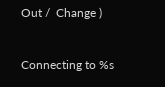Out /  Change )


Connecting to %s